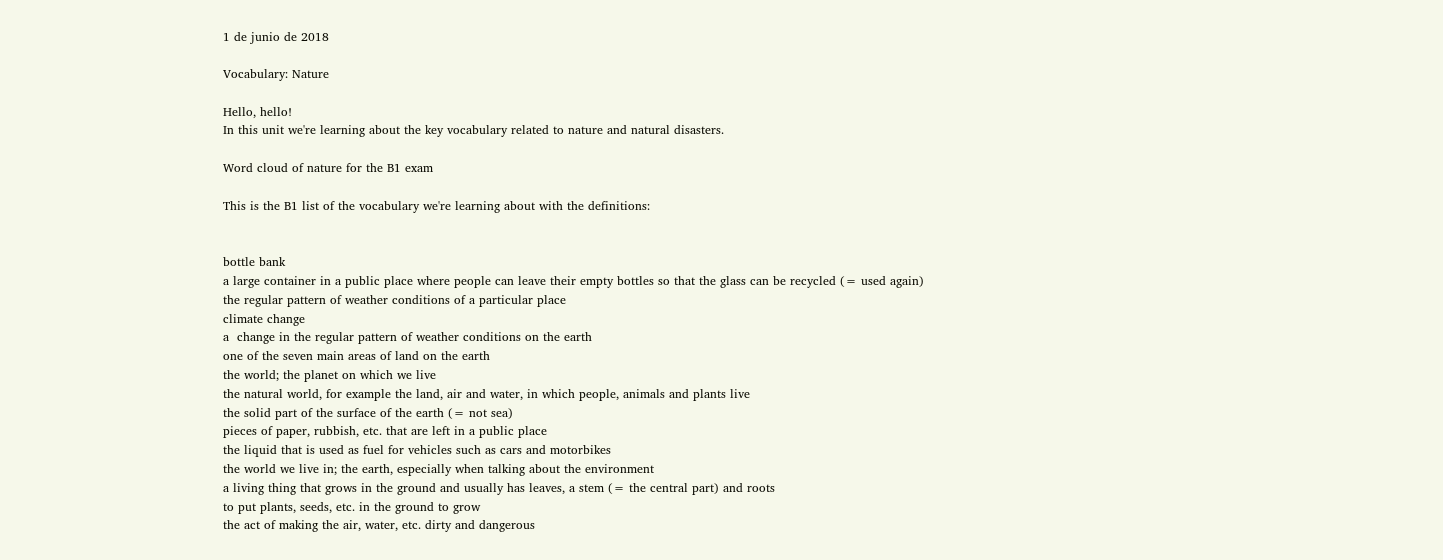1 de junio de 2018

Vocabulary: Nature

Hello, hello!
In this unit we're learning about the key vocabulary related to nature and natural disasters.

Word cloud of nature for the B1 exam

This is the B1 list of the vocabulary we're learning about with the definitions:


bottle bank
a large container in a public place where people can leave their empty bottles so that the glass can be recycled (= used again)
the regular pattern of weather conditions of a particular place
climate change
a  change in the regular pattern of weather conditions on the earth
one of the seven main areas of land on the earth
the world; the planet on which we live
the natural world, for example the land, air and water, in which people, animals and plants live
the solid part of the surface of the earth (= not sea)
pieces of paper, rubbish, etc. that are left in a public place
the liquid that is used as fuel for vehicles such as cars and motorbikes
the world we live in; the earth, especially when talking about the environment
a living thing that grows in the ground and usually has leaves, a stem (= the central part) and roots
to put plants, seeds, etc. in the ground to grow
the act of making the air, water, etc. dirty and dangerous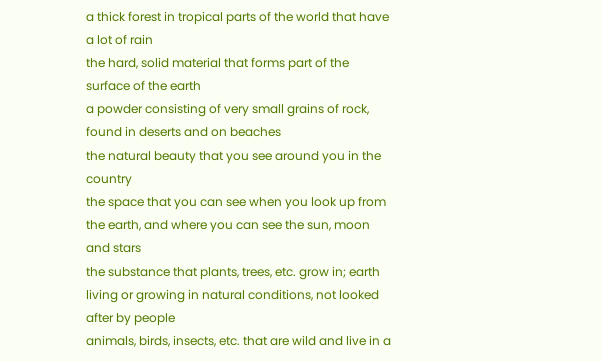a thick forest in tropical parts of the world that have a lot of rain
the hard, solid material that forms part of the surface of the earth
a powder consisting of very small grains of rock, found in deserts and on beaches
the natural beauty that you see around you in the country
the space that you can see when you look up from the earth, and where you can see the sun, moon and stars
the substance that plants, trees, etc. grow in; earth
living or growing in natural conditions, not looked after by people
animals, birds, insects, etc. that are wild and live in a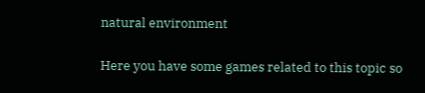natural environment

Here you have some games related to this topic so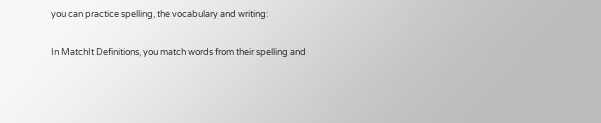you can practice spelling, the vocabulary and writing:

In MatchIt Definitions, you match words from their spelling and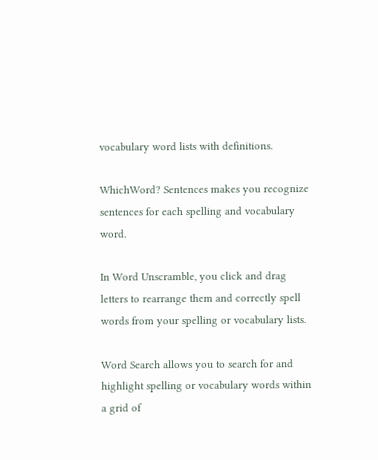vocabulary word lists with definitions.

WhichWord? Sentences makes you recognize sentences for each spelling and vocabulary word.

In Word Unscramble, you click and drag letters to rearrange them and correctly spell words from your spelling or vocabulary lists.

Word Search allows you to search for and highlight spelling or vocabulary words within a grid of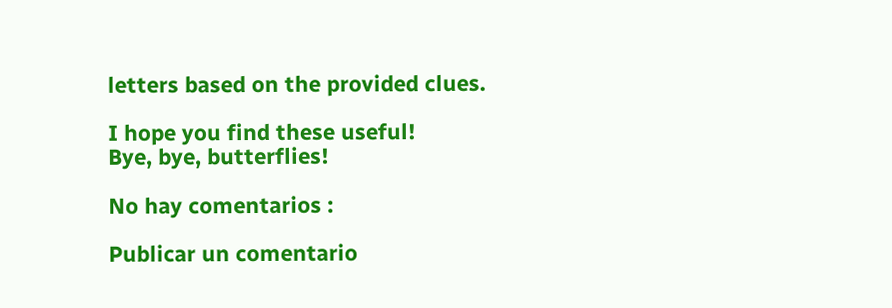letters based on the provided clues.

I hope you find these useful!
Bye, bye, butterflies!

No hay comentarios :

Publicar un comentario